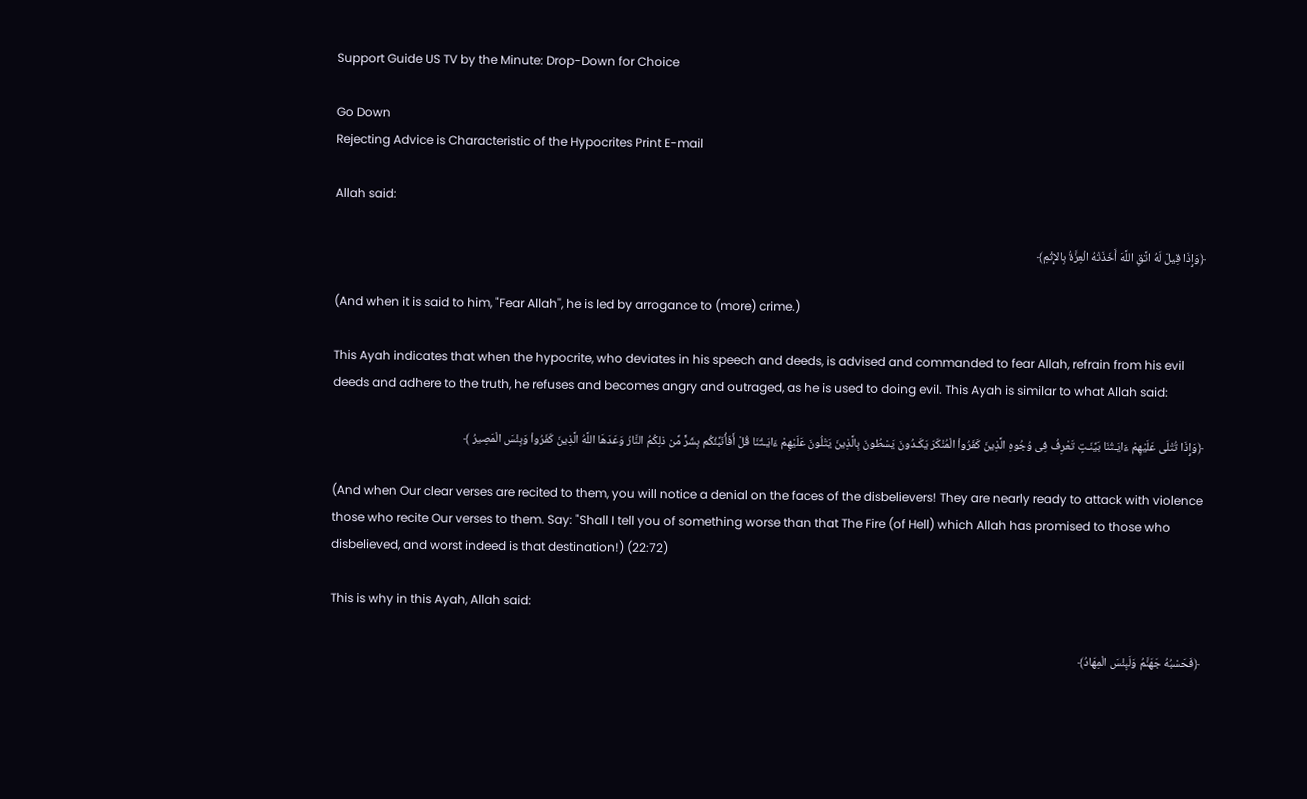Support Guide US TV by the Minute: Drop-Down for Choice

Go Down
Rejecting Advice is Characteristic of the Hypocrites Print E-mail

Allah said:

﴿وَإِذَا قِيلَ لَهُ اتَّقِ اللَّهَ أَخَذَتْهُ الْعِزَّةُ بِالإِثْمِ﴾

(And when it is said to him, "Fear Allah'', he is led by arrogance to (more) crime.)

This Ayah indicates that when the hypocrite, who deviates in his speech and deeds, is advised and commanded to fear Allah, refrain from his evil deeds and adhere to the truth, he refuses and becomes angry and outraged, as he is used to doing evil. This Ayah is similar to what Allah said:

﴿وَإِذَا تُتْلَى عَلَيْهِمْ ءَايَـتُنَا بَيِّنَـتٍ تَعْرِفُ فِى وُجُوهِ الَّذِينَ كَفَرُواْ الْمُنْكَرَ يَكَـدُونَ يَسْطُونَ بِالَّذِينَ يَتْلُونَ عَلَيْهِمْ ءَايَـتُنَا قُلْ أَفَأُنَبِّئُكُم بِشَرٍّ مِّن ذلِكُمُ النَّارُ وَعَدَهَا اللَّهُ الَّذِينَ كَفَرُواْ وَبِئْسَ الْمَصِيرُ ﴾

(And when Our clear verses are recited to them, you will notice a denial on the faces of the disbelievers! They are nearly ready to attack with violence those who recite Our verses to them. Say: "Shall I tell you of something worse than that The Fire (of Hell) which Allah has promised to those who disbelieved, and worst indeed is that destination!) (22:72)

This is why in this Ayah, Allah said:

﴿فَحَسْبُهُ جَهَنَّمُ وَلَبِئْسَ الْمِهَادُ﴾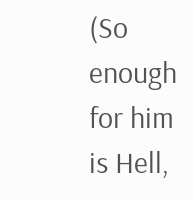(So enough for him is Hell,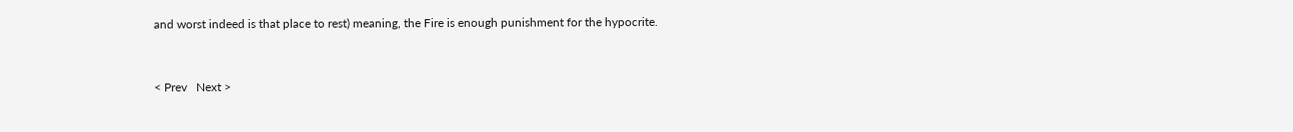and worst indeed is that place to rest) meaning, the Fire is enough punishment for the hypocrite.


< Prev   Next >